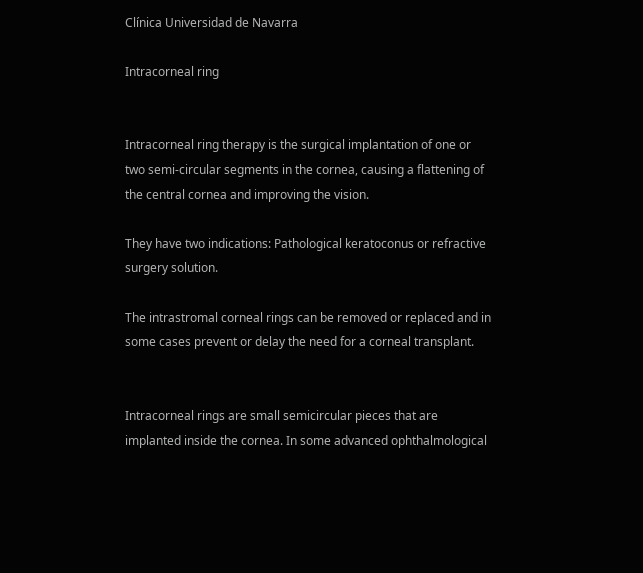Clínica Universidad de Navarra

Intracorneal ring


Intracorneal ring therapy is the surgical implantation of one or two semi-circular segments in the cornea, causing a flattening of the central cornea and improving the vision.

They have two indications: Pathological keratoconus or refractive surgery solution.

The intrastromal corneal rings can be removed or replaced and in some cases prevent or delay the need for a corneal transplant.


Intracorneal rings are small semicircular pieces that are implanted inside the cornea. In some advanced ophthalmological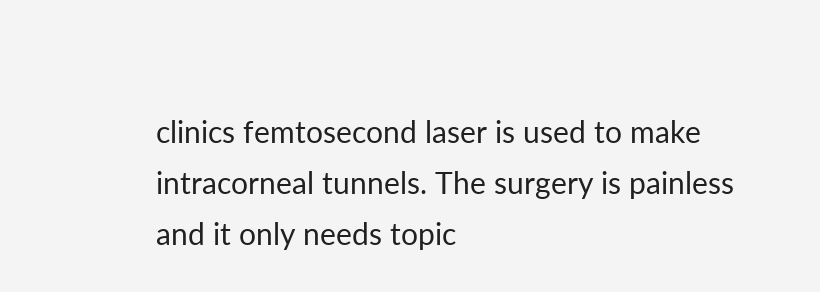clinics femtosecond laser is used to make intracorneal tunnels. The surgery is painless and it only needs topic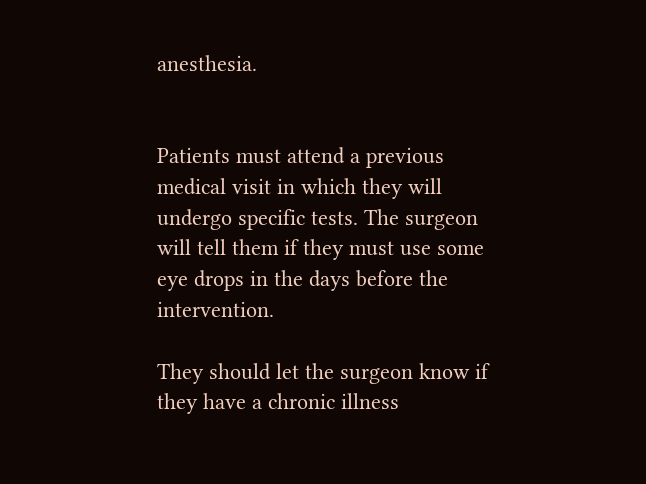anesthesia.


Patients must attend a previous medical visit in which they will undergo specific tests. The surgeon will tell them if they must use some eye drops in the days before the intervention.

They should let the surgeon know if they have a chronic illness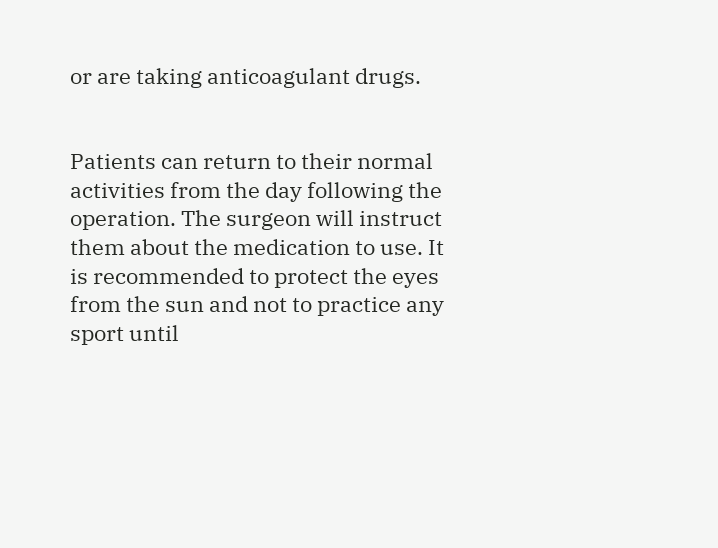or are taking anticoagulant drugs.


Patients can return to their normal activities from the day following the operation. The surgeon will instruct them about the medication to use. It is recommended to protect the eyes from the sun and not to practice any sport until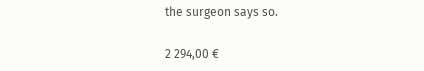the surgeon says so.

2 294,00 €